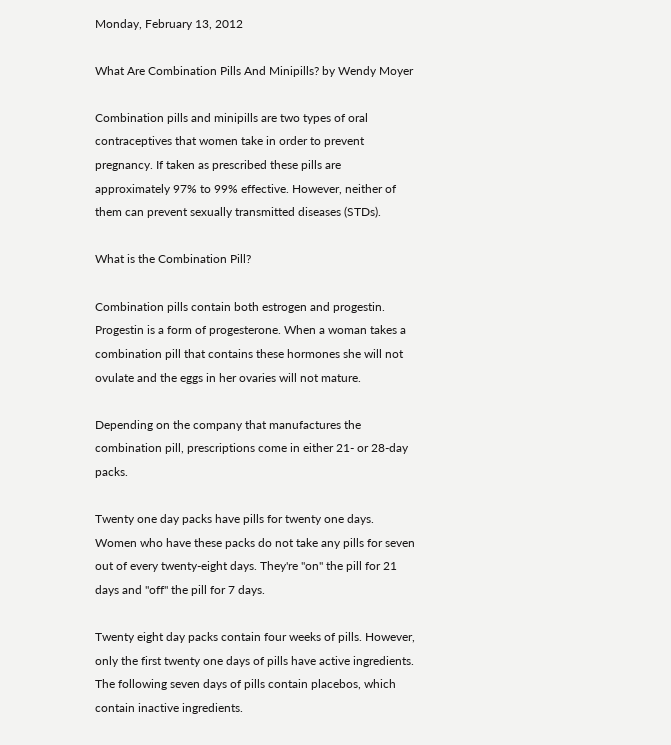Monday, February 13, 2012

What Are Combination Pills And Minipills? by Wendy Moyer

Combination pills and minipills are two types of oral contraceptives that women take in order to prevent pregnancy. If taken as prescribed these pills are approximately 97% to 99% effective. However, neither of them can prevent sexually transmitted diseases (STDs).

What is the Combination Pill?

Combination pills contain both estrogen and progestin. Progestin is a form of progesterone. When a woman takes a combination pill that contains these hormones she will not ovulate and the eggs in her ovaries will not mature.

Depending on the company that manufactures the combination pill, prescriptions come in either 21- or 28-day packs.

Twenty one day packs have pills for twenty one days. Women who have these packs do not take any pills for seven out of every twenty-eight days. They're "on" the pill for 21 days and "off" the pill for 7 days.

Twenty eight day packs contain four weeks of pills. However, only the first twenty one days of pills have active ingredients. The following seven days of pills contain placebos, which contain inactive ingredients.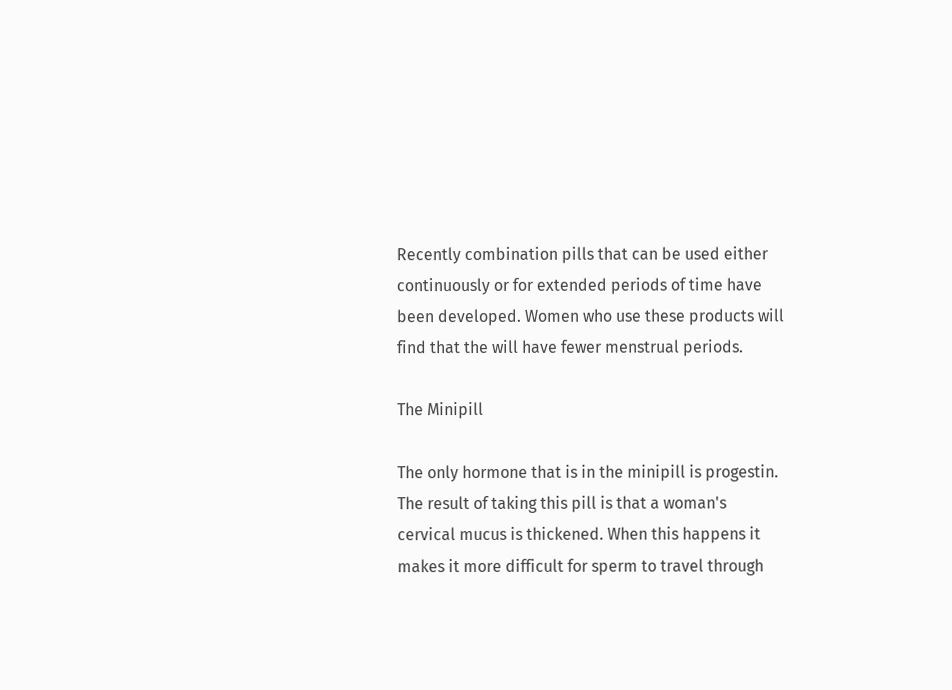Recently combination pills that can be used either continuously or for extended periods of time have been developed. Women who use these products will find that the will have fewer menstrual periods.

The Minipill

The only hormone that is in the minipill is progestin. The result of taking this pill is that a woman's cervical mucus is thickened. When this happens it makes it more difficult for sperm to travel through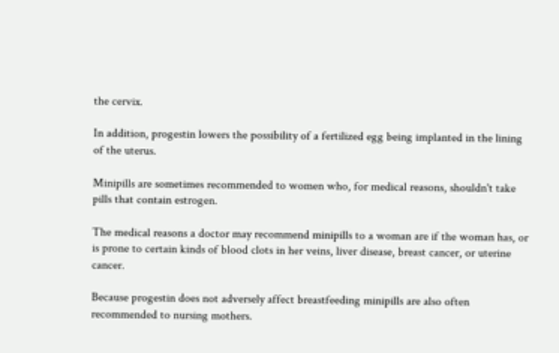the cervix.

In addition, progestin lowers the possibility of a fertilized egg being implanted in the lining of the uterus.

Minipills are sometimes recommended to women who, for medical reasons, shouldn't take pills that contain estrogen.

The medical reasons a doctor may recommend minipills to a woman are if the woman has, or is prone to certain kinds of blood clots in her veins, liver disease, breast cancer, or uterine cancer.

Because progestin does not adversely affect breastfeeding minipills are also often recommended to nursing mothers.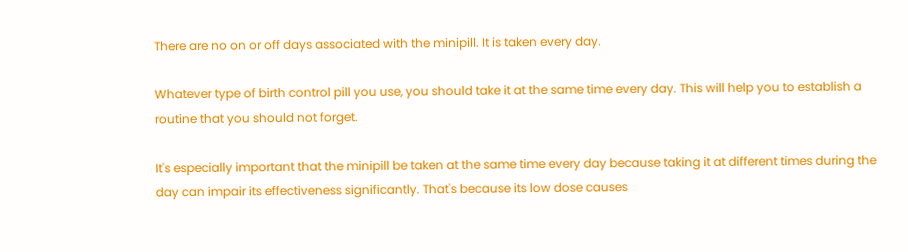There are no on or off days associated with the minipill. It is taken every day.

Whatever type of birth control pill you use, you should take it at the same time every day. This will help you to establish a routine that you should not forget.

It's especially important that the minipill be taken at the same time every day because taking it at different times during the day can impair its effectiveness significantly. That's because its low dose causes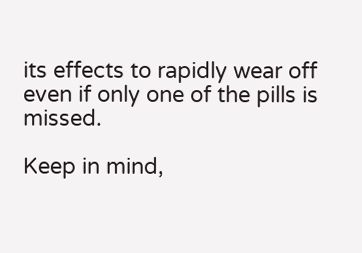its effects to rapidly wear off even if only one of the pills is missed.

Keep in mind,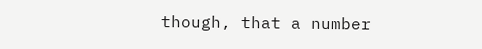though, that a number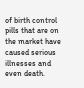of birth control pills that are on the market have caused serious illnesses and even death.